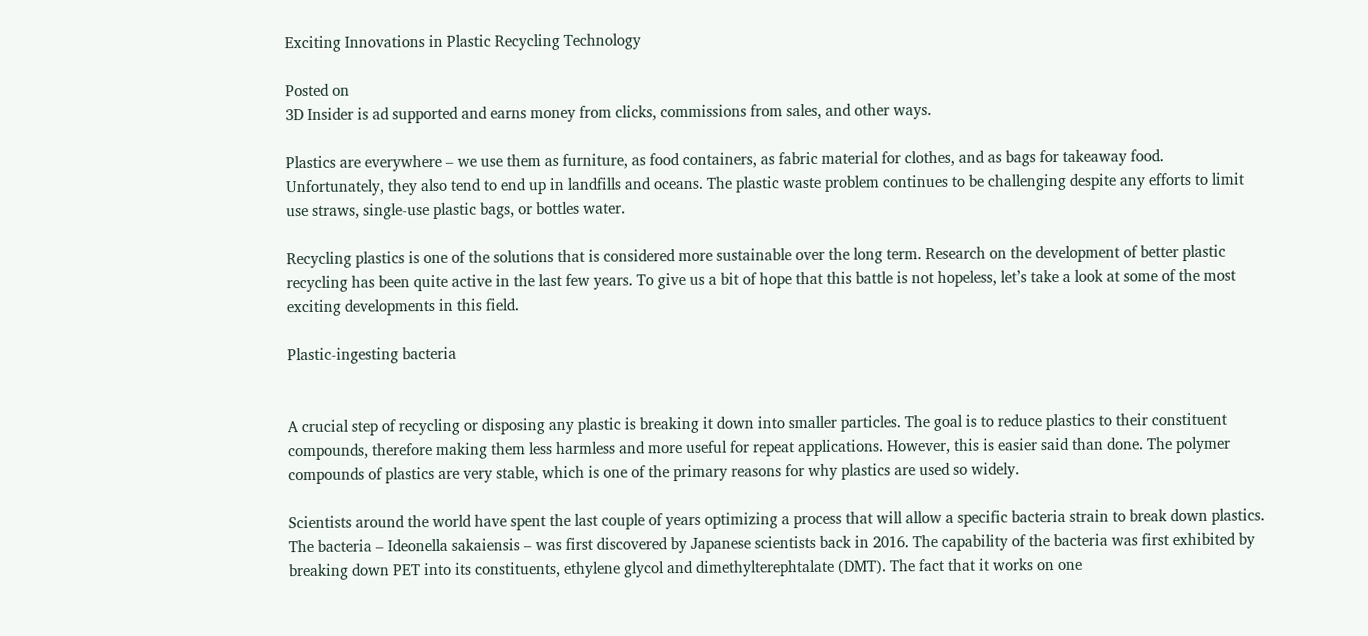Exciting Innovations in Plastic Recycling Technology

Posted on
3D Insider is ad supported and earns money from clicks, commissions from sales, and other ways.

Plastics are everywhere – we use them as furniture, as food containers, as fabric material for clothes, and as bags for takeaway food. Unfortunately, they also tend to end up in landfills and oceans. The plastic waste problem continues to be challenging despite any efforts to limit use straws, single-use plastic bags, or bottles water.

Recycling plastics is one of the solutions that is considered more sustainable over the long term. Research on the development of better plastic recycling has been quite active in the last few years. To give us a bit of hope that this battle is not hopeless, let’s take a look at some of the most exciting developments in this field.

Plastic-ingesting bacteria


A crucial step of recycling or disposing any plastic is breaking it down into smaller particles. The goal is to reduce plastics to their constituent compounds, therefore making them less harmless and more useful for repeat applications. However, this is easier said than done. The polymer compounds of plastics are very stable, which is one of the primary reasons for why plastics are used so widely.

Scientists around the world have spent the last couple of years optimizing a process that will allow a specific bacteria strain to break down plastics. The bacteria – Ideonella sakaiensis – was first discovered by Japanese scientists back in 2016. The capability of the bacteria was first exhibited by breaking down PET into its constituents, ethylene glycol and dimethylterephtalate (DMT). The fact that it works on one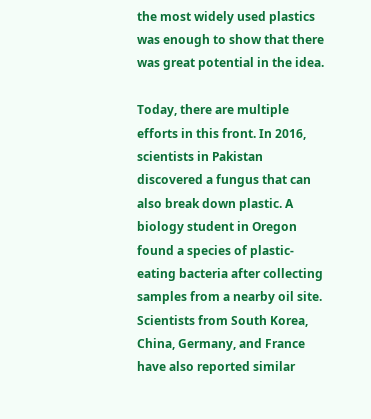the most widely used plastics was enough to show that there was great potential in the idea.

Today, there are multiple efforts in this front. In 2016, scientists in Pakistan discovered a fungus that can also break down plastic. A biology student in Oregon found a species of plastic-eating bacteria after collecting samples from a nearby oil site. Scientists from South Korea, China, Germany, and France have also reported similar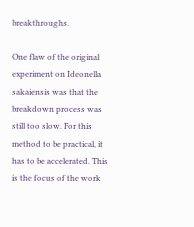breakthroughs.

One flaw of the original experiment on Ideonella sakaiensis was that the breakdown process was still too slow. For this method to be practical, it has to be accelerated. This is the focus of the work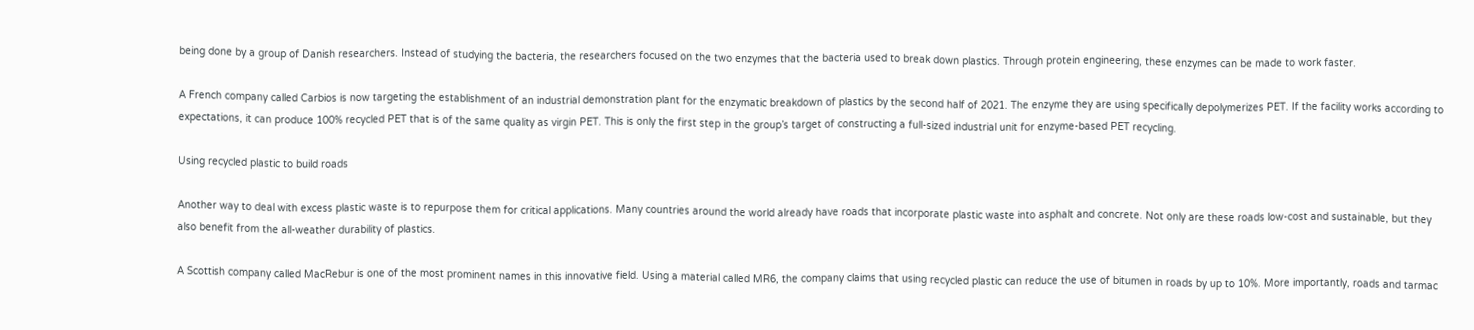being done by a group of Danish researchers. Instead of studying the bacteria, the researchers focused on the two enzymes that the bacteria used to break down plastics. Through protein engineering, these enzymes can be made to work faster.

A French company called Carbios is now targeting the establishment of an industrial demonstration plant for the enzymatic breakdown of plastics by the second half of 2021. The enzyme they are using specifically depolymerizes PET. If the facility works according to expectations, it can produce 100% recycled PET that is of the same quality as virgin PET. This is only the first step in the group’s target of constructing a full-sized industrial unit for enzyme-based PET recycling.

Using recycled plastic to build roads

Another way to deal with excess plastic waste is to repurpose them for critical applications. Many countries around the world already have roads that incorporate plastic waste into asphalt and concrete. Not only are these roads low-cost and sustainable, but they also benefit from the all-weather durability of plastics.

A Scottish company called MacRebur is one of the most prominent names in this innovative field. Using a material called MR6, the company claims that using recycled plastic can reduce the use of bitumen in roads by up to 10%. More importantly, roads and tarmac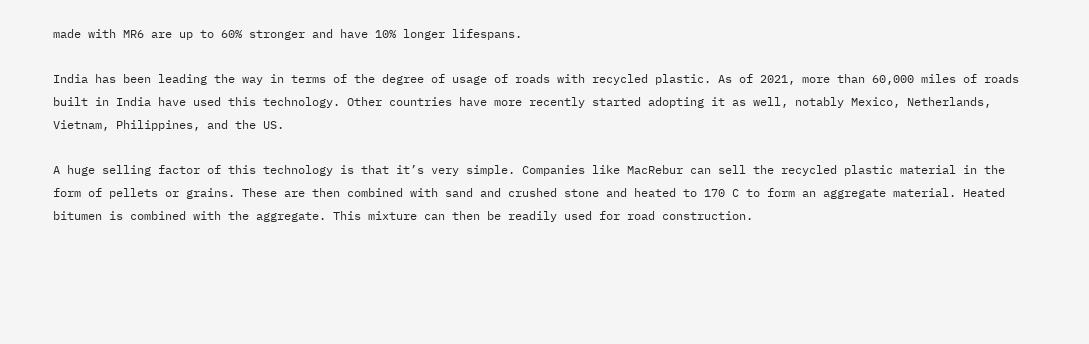made with MR6 are up to 60% stronger and have 10% longer lifespans.

India has been leading the way in terms of the degree of usage of roads with recycled plastic. As of 2021, more than 60,000 miles of roads built in India have used this technology. Other countries have more recently started adopting it as well, notably Mexico, Netherlands, Vietnam, Philippines, and the US.

A huge selling factor of this technology is that it’s very simple. Companies like MacRebur can sell the recycled plastic material in the form of pellets or grains. These are then combined with sand and crushed stone and heated to 170 C to form an aggregate material. Heated bitumen is combined with the aggregate. This mixture can then be readily used for road construction.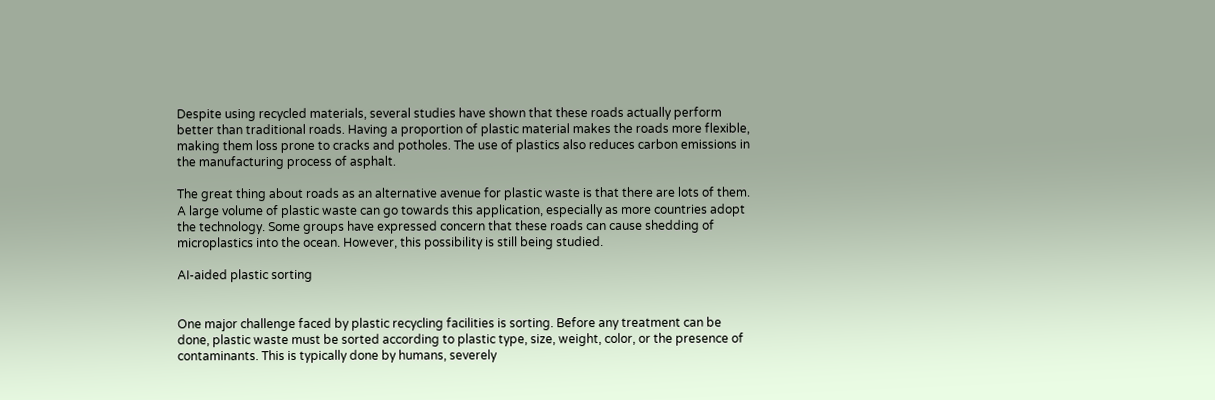Despite using recycled materials, several studies have shown that these roads actually perform better than traditional roads. Having a proportion of plastic material makes the roads more flexible, making them loss prone to cracks and potholes. The use of plastics also reduces carbon emissions in the manufacturing process of asphalt.

The great thing about roads as an alternative avenue for plastic waste is that there are lots of them. A large volume of plastic waste can go towards this application, especially as more countries adopt the technology. Some groups have expressed concern that these roads can cause shedding of microplastics into the ocean. However, this possibility is still being studied.

AI-aided plastic sorting


One major challenge faced by plastic recycling facilities is sorting. Before any treatment can be done, plastic waste must be sorted according to plastic type, size, weight, color, or the presence of contaminants. This is typically done by humans, severely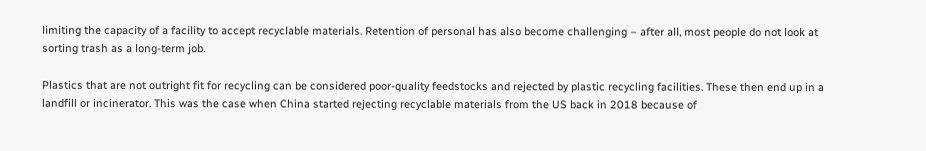limiting the capacity of a facility to accept recyclable materials. Retention of personal has also become challenging – after all, most people do not look at sorting trash as a long-term job.

Plastics that are not outright fit for recycling can be considered poor-quality feedstocks and rejected by plastic recycling facilities. These then end up in a landfill or incinerator. This was the case when China started rejecting recyclable materials from the US back in 2018 because of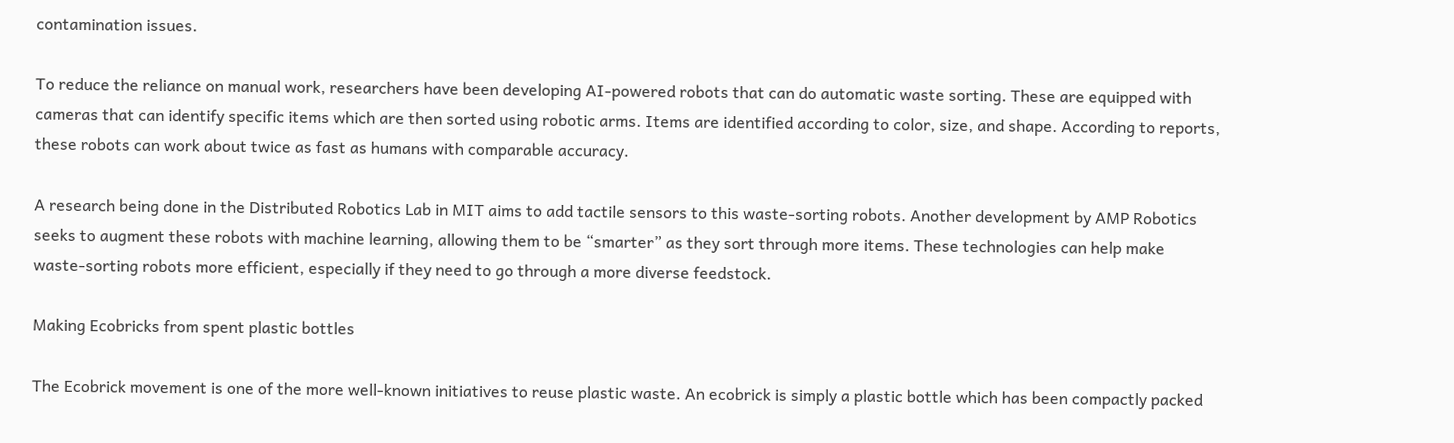contamination issues.

To reduce the reliance on manual work, researchers have been developing AI-powered robots that can do automatic waste sorting. These are equipped with cameras that can identify specific items which are then sorted using robotic arms. Items are identified according to color, size, and shape. According to reports, these robots can work about twice as fast as humans with comparable accuracy.

A research being done in the Distributed Robotics Lab in MIT aims to add tactile sensors to this waste-sorting robots. Another development by AMP Robotics seeks to augment these robots with machine learning, allowing them to be “smarter” as they sort through more items. These technologies can help make waste-sorting robots more efficient, especially if they need to go through a more diverse feedstock.

Making Ecobricks from spent plastic bottles

The Ecobrick movement is one of the more well-known initiatives to reuse plastic waste. An ecobrick is simply a plastic bottle which has been compactly packed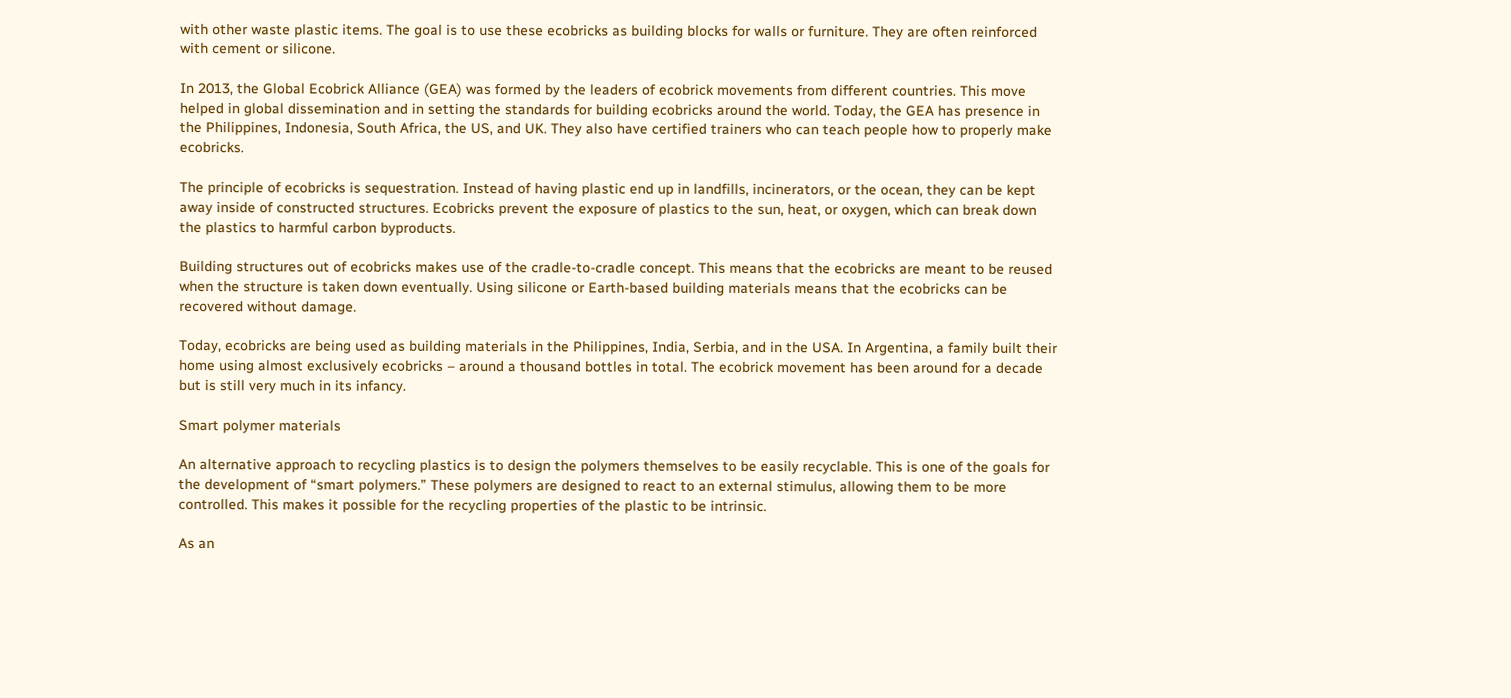with other waste plastic items. The goal is to use these ecobricks as building blocks for walls or furniture. They are often reinforced with cement or silicone.

In 2013, the Global Ecobrick Alliance (GEA) was formed by the leaders of ecobrick movements from different countries. This move helped in global dissemination and in setting the standards for building ecobricks around the world. Today, the GEA has presence in the Philippines, Indonesia, South Africa, the US, and UK. They also have certified trainers who can teach people how to properly make ecobricks.

The principle of ecobricks is sequestration. Instead of having plastic end up in landfills, incinerators, or the ocean, they can be kept away inside of constructed structures. Ecobricks prevent the exposure of plastics to the sun, heat, or oxygen, which can break down the plastics to harmful carbon byproducts.

Building structures out of ecobricks makes use of the cradle-to-cradle concept. This means that the ecobricks are meant to be reused when the structure is taken down eventually. Using silicone or Earth-based building materials means that the ecobricks can be recovered without damage.

Today, ecobricks are being used as building materials in the Philippines, India, Serbia, and in the USA. In Argentina, a family built their home using almost exclusively ecobricks – around a thousand bottles in total. The ecobrick movement has been around for a decade but is still very much in its infancy.

Smart polymer materials

An alternative approach to recycling plastics is to design the polymers themselves to be easily recyclable. This is one of the goals for the development of “smart polymers.” These polymers are designed to react to an external stimulus, allowing them to be more controlled. This makes it possible for the recycling properties of the plastic to be intrinsic.

As an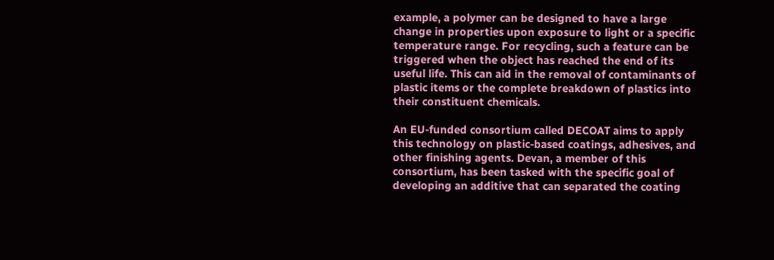example, a polymer can be designed to have a large change in properties upon exposure to light or a specific temperature range. For recycling, such a feature can be triggered when the object has reached the end of its useful life. This can aid in the removal of contaminants of plastic items or the complete breakdown of plastics into their constituent chemicals.

An EU-funded consortium called DECOAT aims to apply this technology on plastic-based coatings, adhesives, and other finishing agents. Devan, a member of this consortium, has been tasked with the specific goal of developing an additive that can separated the coating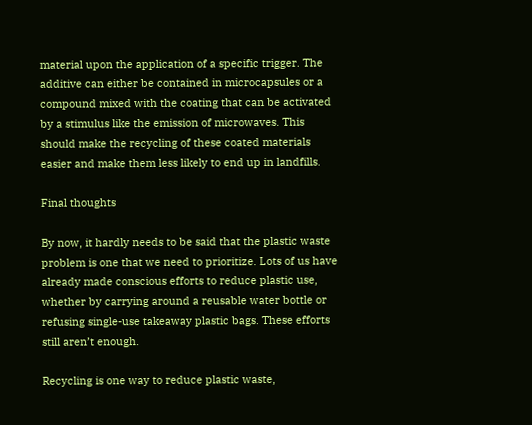material upon the application of a specific trigger. The additive can either be contained in microcapsules or a compound mixed with the coating that can be activated by a stimulus like the emission of microwaves. This should make the recycling of these coated materials easier and make them less likely to end up in landfills.

Final thoughts

By now, it hardly needs to be said that the plastic waste problem is one that we need to prioritize. Lots of us have already made conscious efforts to reduce plastic use, whether by carrying around a reusable water bottle or refusing single-use takeaway plastic bags. These efforts still aren’t enough.

Recycling is one way to reduce plastic waste,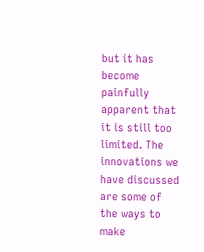but it has become painfully apparent that it is still too limited. The innovations we have discussed are some of the ways to make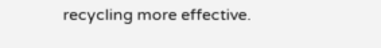recycling more effective.